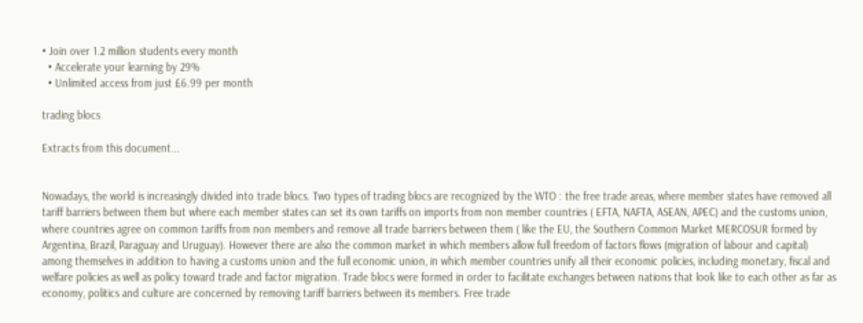• Join over 1.2 million students every month
  • Accelerate your learning by 29%
  • Unlimited access from just £6.99 per month

trading blocs

Extracts from this document...


Nowadays, the world is increasingly divided into trade blocs. Two types of trading blocs are recognized by the WTO : the free trade areas, where member states have removed all tariff barriers between them but where each member states can set its own tariffs on imports from non member countries ( EFTA, NAFTA, ASEAN, APEC) and the customs union, where countries agree on common tariffs from non members and remove all trade barriers between them ( like the EU, the Southern Common Market MERCOSUR formed by Argentina, Brazil, Paraguay and Uruguay). However there are also the common market in which members allow full freedom of factors flows (migration of labour and capital) among themselves in addition to having a customs union and the full economic union, in which member countries unify all their economic policies, including monetary, fiscal and welfare policies as well as policy toward trade and factor migration. Trade blocs were formed in order to facilitate exchanges between nations that look like to each other as far as economy, politics and culture are concerned by removing tariff barriers between its members. Free trade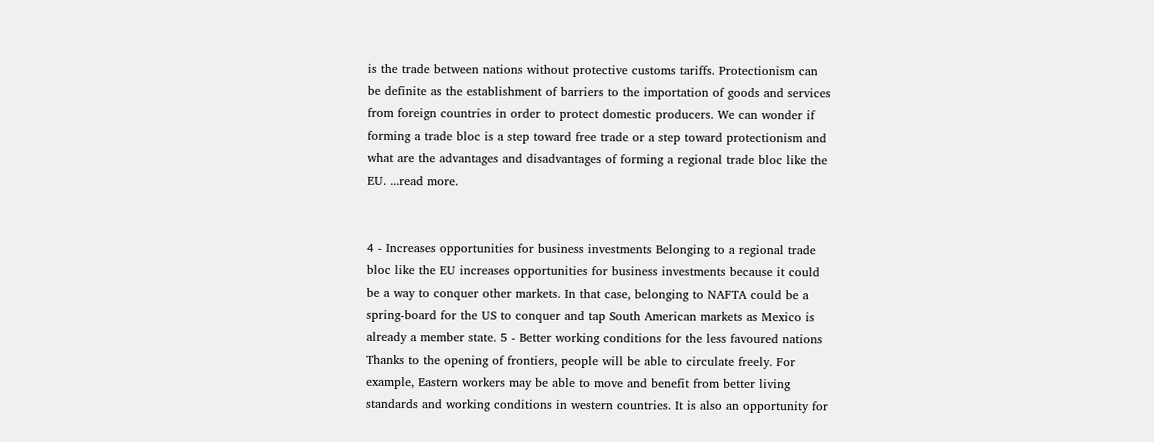is the trade between nations without protective customs tariffs. Protectionism can be definite as the establishment of barriers to the importation of goods and services from foreign countries in order to protect domestic producers. We can wonder if forming a trade bloc is a step toward free trade or a step toward protectionism and what are the advantages and disadvantages of forming a regional trade bloc like the EU. ...read more.


4 - Increases opportunities for business investments Belonging to a regional trade bloc like the EU increases opportunities for business investments because it could be a way to conquer other markets. In that case, belonging to NAFTA could be a spring-board for the US to conquer and tap South American markets as Mexico is already a member state. 5 - Better working conditions for the less favoured nations Thanks to the opening of frontiers, people will be able to circulate freely. For example, Eastern workers may be able to move and benefit from better living standards and working conditions in western countries. It is also an opportunity for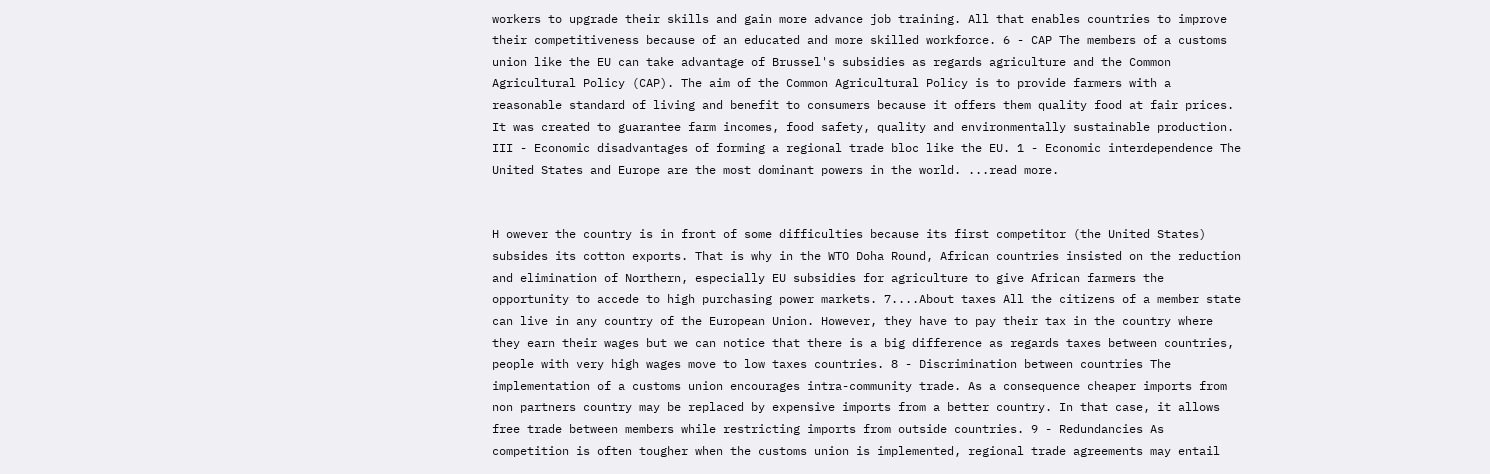workers to upgrade their skills and gain more advance job training. All that enables countries to improve their competitiveness because of an educated and more skilled workforce. 6 - CAP The members of a customs union like the EU can take advantage of Brussel's subsidies as regards agriculture and the Common Agricultural Policy (CAP). The aim of the Common Agricultural Policy is to provide farmers with a reasonable standard of living and benefit to consumers because it offers them quality food at fair prices. It was created to guarantee farm incomes, food safety, quality and environmentally sustainable production. III - Economic disadvantages of forming a regional trade bloc like the EU. 1 - Economic interdependence The United States and Europe are the most dominant powers in the world. ...read more.


H owever the country is in front of some difficulties because its first competitor (the United States) subsides its cotton exports. That is why in the WTO Doha Round, African countries insisted on the reduction and elimination of Northern, especially EU subsidies for agriculture to give African farmers the opportunity to accede to high purchasing power markets. 7....About taxes All the citizens of a member state can live in any country of the European Union. However, they have to pay their tax in the country where they earn their wages but we can notice that there is a big difference as regards taxes between countries, people with very high wages move to low taxes countries. 8 - Discrimination between countries The implementation of a customs union encourages intra-community trade. As a consequence cheaper imports from non partners country may be replaced by expensive imports from a better country. In that case, it allows free trade between members while restricting imports from outside countries. 9 - Redundancies As competition is often tougher when the customs union is implemented, regional trade agreements may entail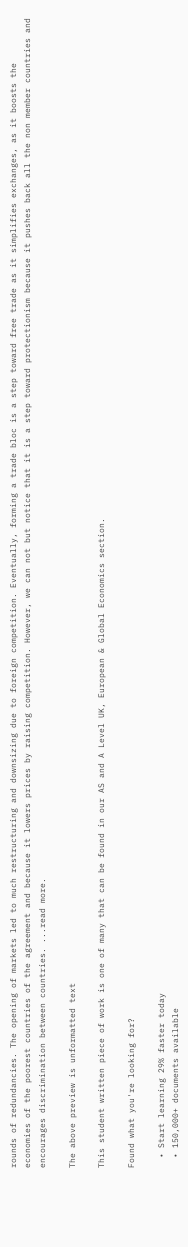rounds of redundancies. The opening of markets led to much restructuring and downsizing due to foreign competition. Eventually, forming a trade bloc is a step toward free trade as it simplifies exchanges, as it boosts the economies of the poorest countries of the agreement and because it lowers prices by raising competition. However, we can not but notice that it is a step toward protectionism because it pushes back all the non member countries and encourages discrimination between countries. ...read more.

The above preview is unformatted text

This student written piece of work is one of many that can be found in our AS and A Level UK, European & Global Economics section.

Found what you're looking for?

  • Start learning 29% faster today
  • 150,000+ documents available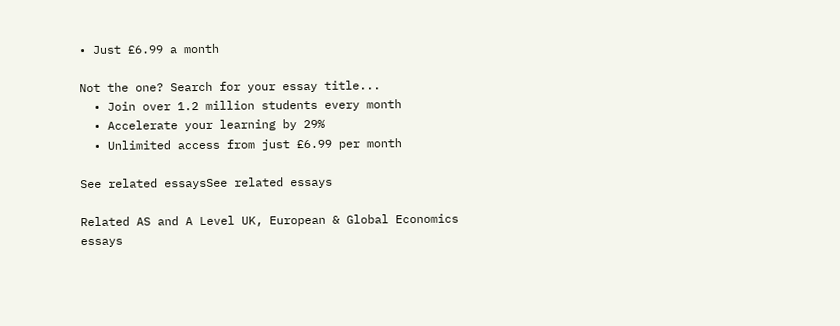• Just £6.99 a month

Not the one? Search for your essay title...
  • Join over 1.2 million students every month
  • Accelerate your learning by 29%
  • Unlimited access from just £6.99 per month

See related essaysSee related essays

Related AS and A Level UK, European & Global Economics essays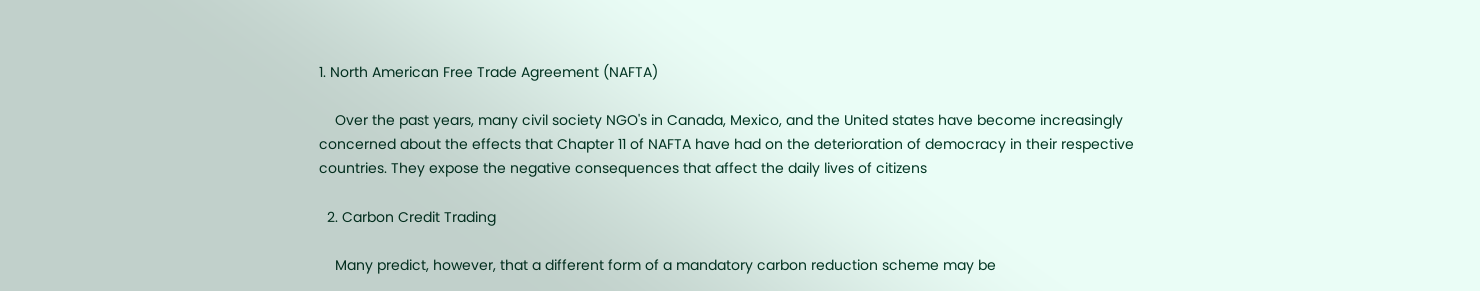1. North American Free Trade Agreement (NAFTA)

    Over the past years, many civil society NGO's in Canada, Mexico, and the United states have become increasingly concerned about the effects that Chapter 11 of NAFTA have had on the deterioration of democracy in their respective countries. They expose the negative consequences that affect the daily lives of citizens

  2. Carbon Credit Trading

    Many predict, however, that a different form of a mandatory carbon reduction scheme may be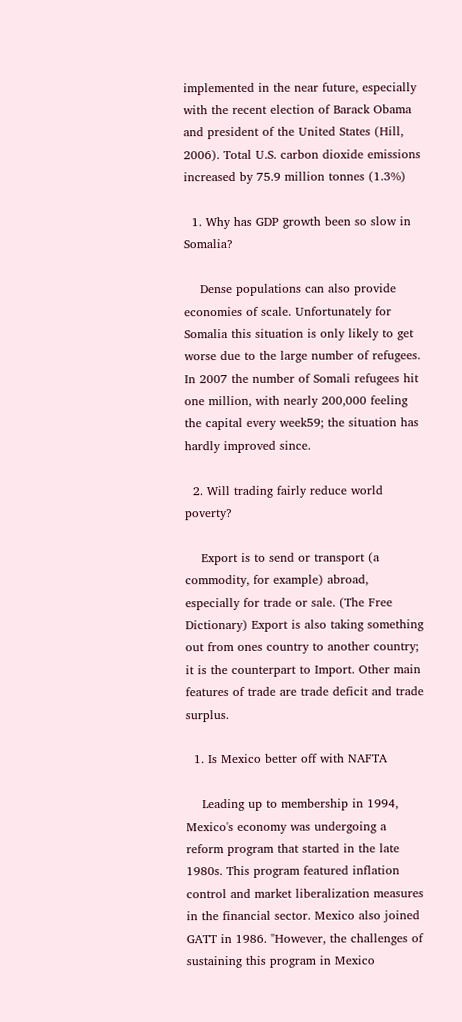implemented in the near future, especially with the recent election of Barack Obama and president of the United States (Hill, 2006). Total U.S. carbon dioxide emissions increased by 75.9 million tonnes (1.3%)

  1. Why has GDP growth been so slow in Somalia?

    Dense populations can also provide economies of scale. Unfortunately for Somalia this situation is only likely to get worse due to the large number of refugees. In 2007 the number of Somali refugees hit one million, with nearly 200,000 feeling the capital every week59; the situation has hardly improved since.

  2. Will trading fairly reduce world poverty?

    Export is to send or transport (a commodity, for example) abroad, especially for trade or sale. (The Free Dictionary) Export is also taking something out from ones country to another country; it is the counterpart to Import. Other main features of trade are trade deficit and trade surplus.

  1. Is Mexico better off with NAFTA

    Leading up to membership in 1994, Mexico's economy was undergoing a reform program that started in the late 1980s. This program featured inflation control and market liberalization measures in the financial sector. Mexico also joined GATT in 1986. "However, the challenges of sustaining this program in Mexico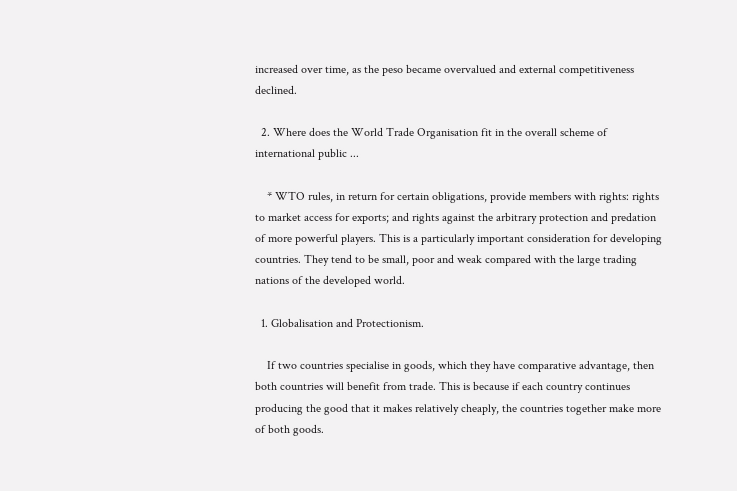increased over time, as the peso became overvalued and external competitiveness declined.

  2. Where does the World Trade Organisation fit in the overall scheme of international public ...

    * WTO rules, in return for certain obligations, provide members with rights: rights to market access for exports; and rights against the arbitrary protection and predation of more powerful players. This is a particularly important consideration for developing countries. They tend to be small, poor and weak compared with the large trading nations of the developed world.

  1. Globalisation and Protectionism.

    If two countries specialise in goods, which they have comparative advantage, then both countries will benefit from trade. This is because if each country continues producing the good that it makes relatively cheaply, the countries together make more of both goods.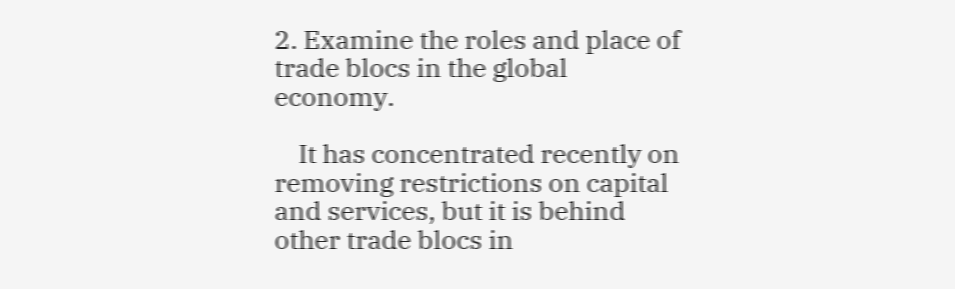2. Examine the roles and place of trade blocs in the global economy.

    It has concentrated recently on removing restrictions on capital and services, but it is behind other trade blocs in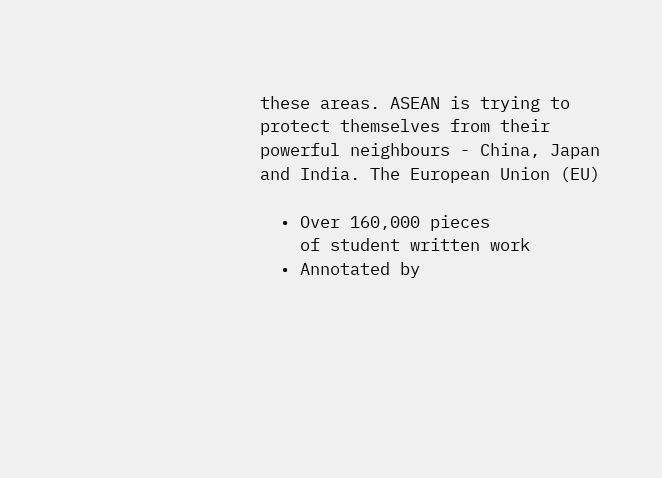these areas. ASEAN is trying to protect themselves from their powerful neighbours - China, Japan and India. The European Union (EU)

  • Over 160,000 pieces
    of student written work
  • Annotated by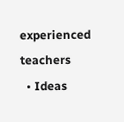experienced teachers
  • Ideas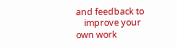and feedback to
    improve your own work